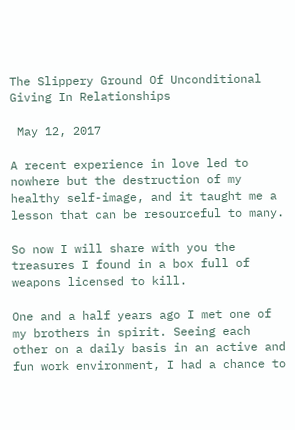The Slippery Ground Of Unconditional Giving In Relationships

 May 12, 2017

A recent experience in love led to nowhere but the destruction of my healthy self-image, and it taught me a lesson that can be resourceful to many.

So now I will share with you the treasures I found in a box full of weapons licensed to kill.

One and a half years ago I met one of my brothers in spirit. Seeing each other on a daily basis in an active and fun work environment, I had a chance to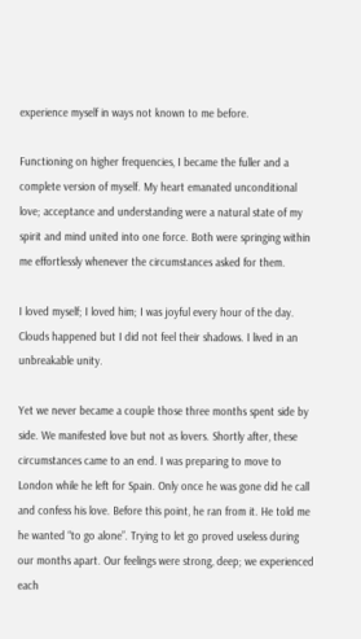experience myself in ways not known to me before.

Functioning on higher frequencies, I became the fuller and a complete version of myself. My heart emanated unconditional love; acceptance and understanding were a natural state of my spirit and mind united into one force. Both were springing within me effortlessly whenever the circumstances asked for them.

I loved myself; I loved him; I was joyful every hour of the day. Clouds happened but I did not feel their shadows. I lived in an unbreakable unity.

Yet we never became a couple those three months spent side by side. We manifested love but not as lovers. Shortly after, these circumstances came to an end. I was preparing to move to London while he left for Spain. Only once he was gone did he call and confess his love. Before this point, he ran from it. He told me he wanted “to go alone”. Trying to let go proved useless during our months apart. Our feelings were strong, deep; we experienced each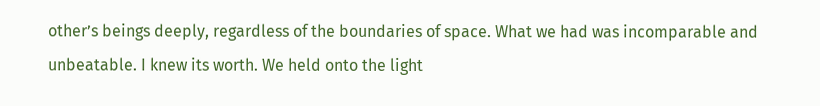other’s beings deeply, regardless of the boundaries of space. What we had was incomparable and unbeatable. I knew its worth. We held onto the light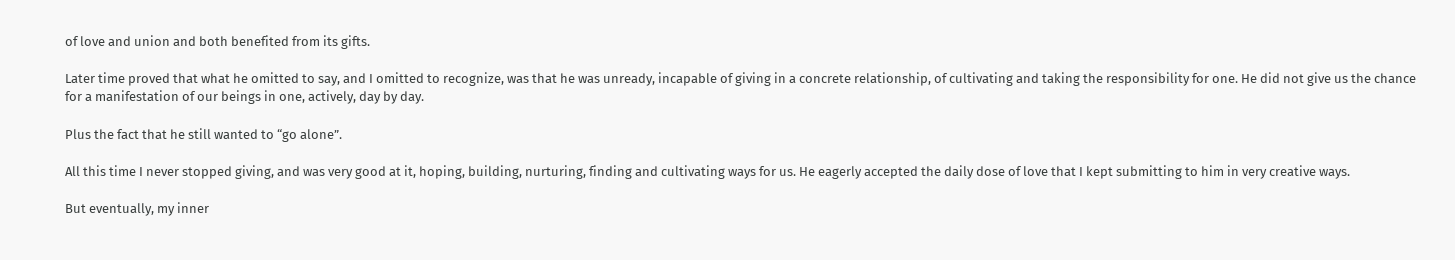of love and union and both benefited from its gifts.

Later time proved that what he omitted to say, and I omitted to recognize, was that he was unready, incapable of giving in a concrete relationship, of cultivating and taking the responsibility for one. He did not give us the chance for a manifestation of our beings in one, actively, day by day.

Plus the fact that he still wanted to “go alone”.

All this time I never stopped giving, and was very good at it, hoping, building, nurturing, finding and cultivating ways for us. He eagerly accepted the daily dose of love that I kept submitting to him in very creative ways.

But eventually, my inner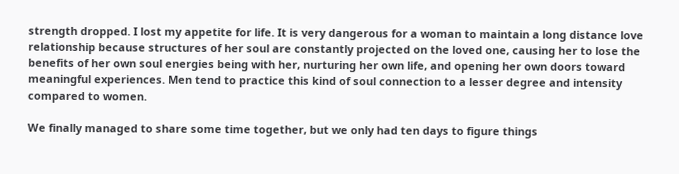strength dropped. I lost my appetite for life. It is very dangerous for a woman to maintain a long distance love relationship because structures of her soul are constantly projected on the loved one, causing her to lose the benefits of her own soul energies being with her, nurturing her own life, and opening her own doors toward meaningful experiences. Men tend to practice this kind of soul connection to a lesser degree and intensity compared to women.

We finally managed to share some time together, but we only had ten days to figure things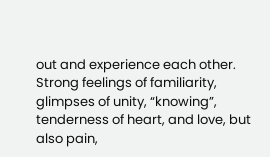out and experience each other. Strong feelings of familiarity, glimpses of unity, “knowing”, tenderness of heart, and love, but also pain,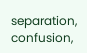separation, confusion,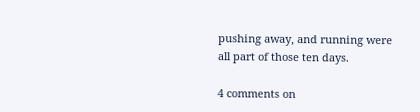pushing away, and running were all part of those ten days.

4 comments on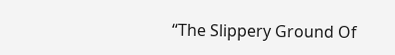“The Slippery Ground Of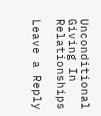Unconditional Giving In Relationships

Leave a Reply